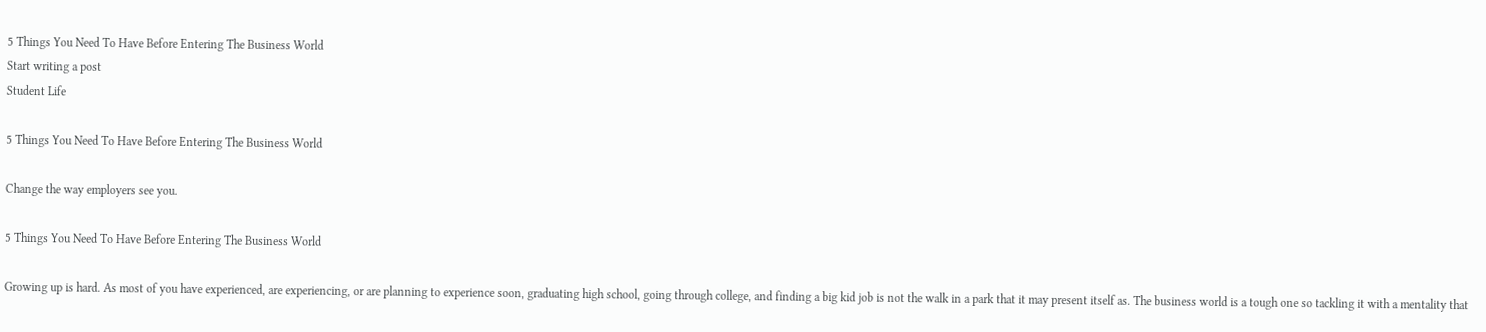5 Things You Need To Have Before Entering The Business World
Start writing a post
Student Life

5 Things You Need To Have Before Entering The Business World

Change the way employers see you.

5 Things You Need To Have Before Entering The Business World

Growing up is hard. As most of you have experienced, are experiencing, or are planning to experience soon, graduating high school, going through college, and finding a big kid job is not the walk in a park that it may present itself as. The business world is a tough one so tackling it with a mentality that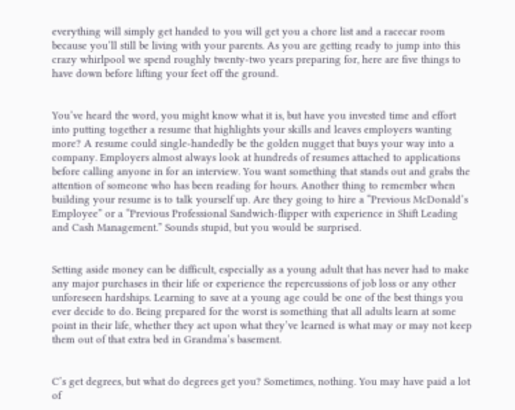everything will simply get handed to you will get you a chore list and a racecar room because you’ll still be living with your parents. As you are getting ready to jump into this crazy whirlpool we spend roughly twenty-two years preparing for, here are five things to have down before lifting your feet off the ground.


You’ve heard the word, you might know what it is, but have you invested time and effort into putting together a resume that highlights your skills and leaves employers wanting more? A resume could single-handedly be the golden nugget that buys your way into a company. Employers almost always look at hundreds of resumes attached to applications before calling anyone in for an interview. You want something that stands out and grabs the attention of someone who has been reading for hours. Another thing to remember when building your resume is to talk yourself up. Are they going to hire a “Previous McDonald’s Employee” or a “Previous Professional Sandwich-flipper with experience in Shift Leading and Cash Management.” Sounds stupid, but you would be surprised.


Setting aside money can be difficult, especially as a young adult that has never had to make any major purchases in their life or experience the repercussions of job loss or any other unforeseen hardships. Learning to save at a young age could be one of the best things you ever decide to do. Being prepared for the worst is something that all adults learn at some point in their life, whether they act upon what they’ve learned is what may or may not keep them out of that extra bed in Grandma’s basement.


C’s get degrees, but what do degrees get you? Sometimes, nothing. You may have paid a lot of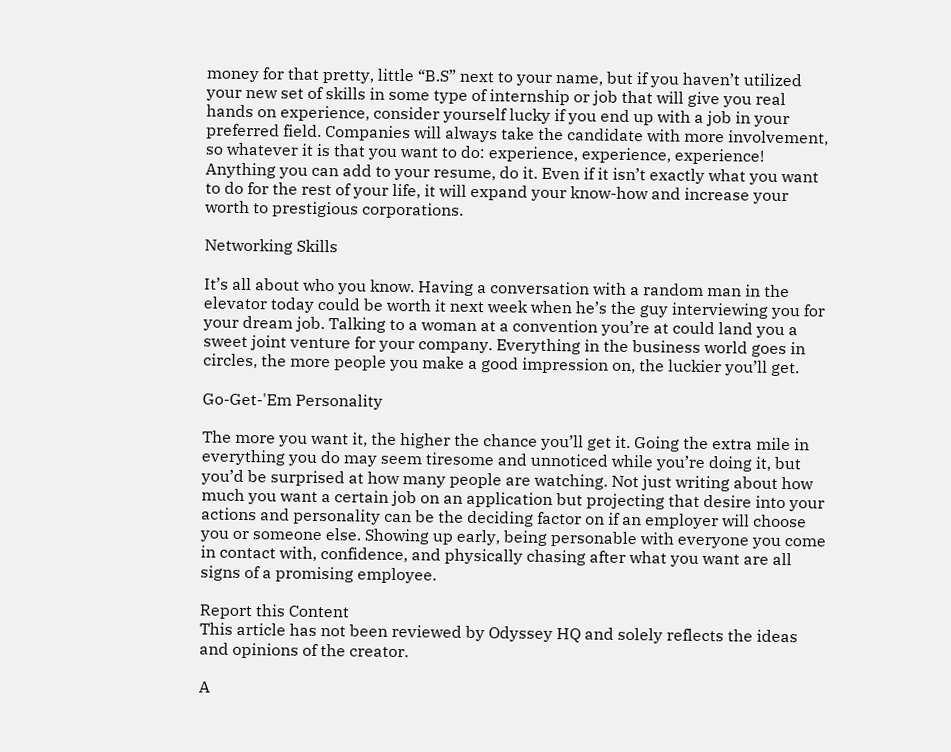money for that pretty, little “B.S” next to your name, but if you haven’t utilized your new set of skills in some type of internship or job that will give you real hands on experience, consider yourself lucky if you end up with a job in your preferred field. Companies will always take the candidate with more involvement, so whatever it is that you want to do: experience, experience, experience! Anything you can add to your resume, do it. Even if it isn’t exactly what you want to do for the rest of your life, it will expand your know-how and increase your worth to prestigious corporations.

Networking Skills

It’s all about who you know. Having a conversation with a random man in the elevator today could be worth it next week when he’s the guy interviewing you for your dream job. Talking to a woman at a convention you’re at could land you a sweet joint venture for your company. Everything in the business world goes in circles, the more people you make a good impression on, the luckier you’ll get.

Go-Get-'Em Personality

The more you want it, the higher the chance you’ll get it. Going the extra mile in everything you do may seem tiresome and unnoticed while you’re doing it, but you’d be surprised at how many people are watching. Not just writing about how much you want a certain job on an application but projecting that desire into your actions and personality can be the deciding factor on if an employer will choose you or someone else. Showing up early, being personable with everyone you come in contact with, confidence, and physically chasing after what you want are all signs of a promising employee.

Report this Content
This article has not been reviewed by Odyssey HQ and solely reflects the ideas and opinions of the creator.

A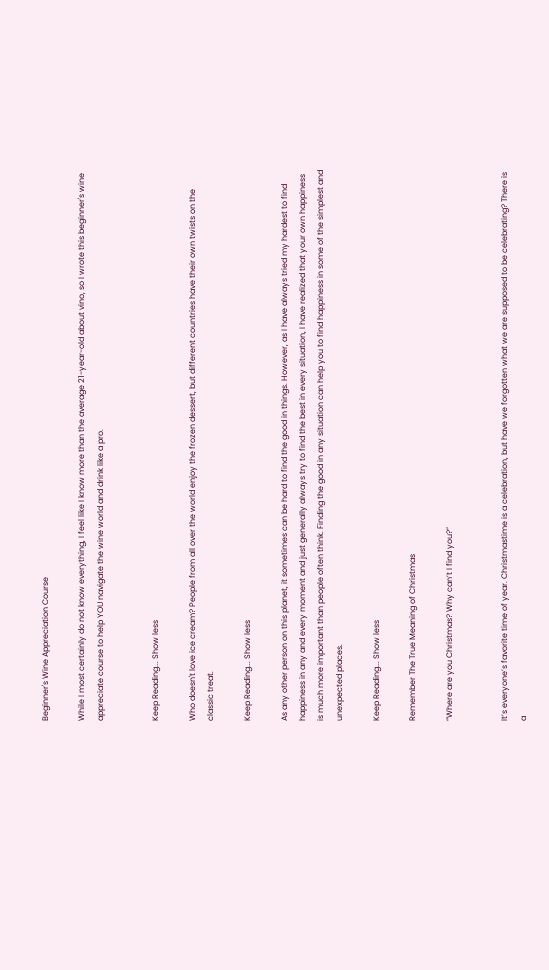Beginner's Wine Appreciation Course

While I most certainly do not know everything, I feel like I know more than the average 21-year-old about vino, so I wrote this beginner's wine appreciate course to help YOU navigate the wine world and drink like a pro.


Keep Reading... Show less

Who doesn't love ice cream? People from all over the world enjoy the frozen dessert, but different countries have their own twists on the classic treat.

Keep Reading... Show less

As any other person on this planet, it sometimes can be hard to find the good in things. However, as I have always tried my hardest to find happiness in any and every moment and just generally always try to find the best in every situation, I have realized that your own happiness is much more important than people often think. Finding the good in any situation can help you to find happiness in some of the simplest and unexpected places.

Keep Reading... Show less

Remember The True Meaning of Christmas

“Where are you Christmas? Why can’t I find you?”


It’s everyone’s favorite time of year. Christmastime is a celebration, but have we forgotten what we are supposed to be celebrating? There is a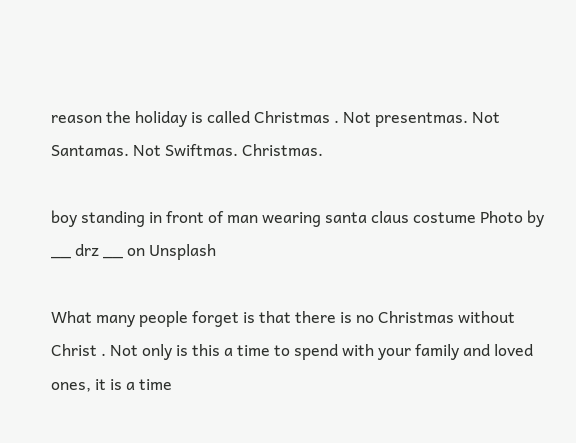reason the holiday is called Christmas . Not presentmas. Not Santamas. Not Swiftmas. Christmas.

boy standing in front of man wearing santa claus costume Photo by __ drz __ on Unsplash

What many people forget is that there is no Christmas without Christ . Not only is this a time to spend with your family and loved ones, it is a time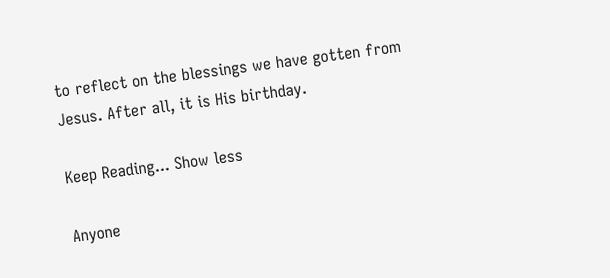to reflect on the blessings we have gotten from Jesus. After all, it is His birthday.

Keep Reading... Show less

Anyone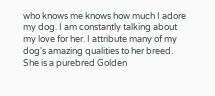who knows me knows how much I adore my dog. I am constantly talking about my love for her. I attribute many of my dog's amazing qualities to her breed. She is a purebred Golden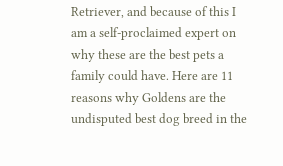Retriever, and because of this I am a self-proclaimed expert on why these are the best pets a family could have. Here are 11 reasons why Goldens are the undisputed best dog breed in the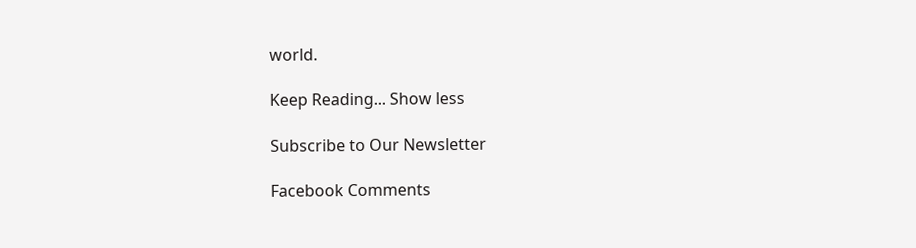world.

Keep Reading... Show less

Subscribe to Our Newsletter

Facebook Comments